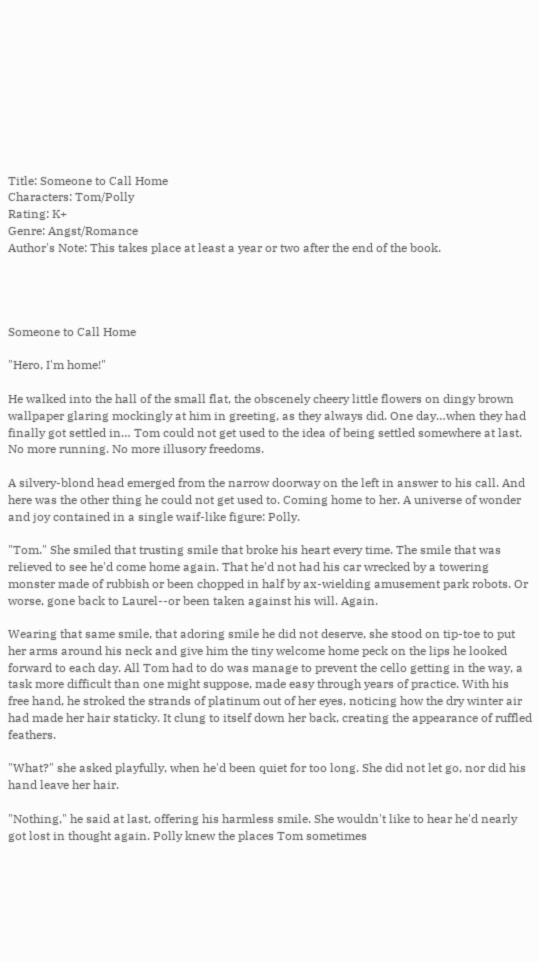Title: Someone to Call Home
Characters: Tom/Polly
Rating: K+
Genre: Angst/Romance
Author's Note: This takes place at least a year or two after the end of the book.




Someone to Call Home

"Hero, I'm home!"

He walked into the hall of the small flat, the obscenely cheery little flowers on dingy brown wallpaper glaring mockingly at him in greeting, as they always did. One day…when they had finally got settled in… Tom could not get used to the idea of being settled somewhere at last. No more running. No more illusory freedoms.

A silvery-blond head emerged from the narrow doorway on the left in answer to his call. And here was the other thing he could not get used to. Coming home to her. A universe of wonder and joy contained in a single waif-like figure: Polly.

"Tom." She smiled that trusting smile that broke his heart every time. The smile that was relieved to see he'd come home again. That he'd not had his car wrecked by a towering monster made of rubbish or been chopped in half by ax-wielding amusement park robots. Or worse, gone back to Laurel--or been taken against his will. Again.

Wearing that same smile, that adoring smile he did not deserve, she stood on tip-toe to put her arms around his neck and give him the tiny welcome home peck on the lips he looked forward to each day. All Tom had to do was manage to prevent the cello getting in the way, a task more difficult than one might suppose, made easy through years of practice. With his free hand, he stroked the strands of platinum out of her eyes, noticing how the dry winter air had made her hair staticky. It clung to itself down her back, creating the appearance of ruffled feathers.

"What?" she asked playfully, when he'd been quiet for too long. She did not let go, nor did his hand leave her hair.

"Nothing," he said at last, offering his harmless smile. She wouldn't like to hear he'd nearly got lost in thought again. Polly knew the places Tom sometimes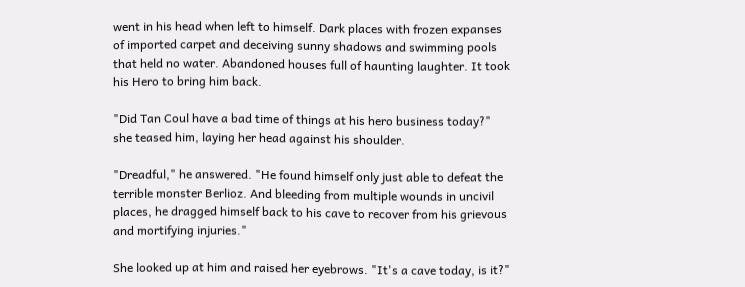went in his head when left to himself. Dark places with frozen expanses of imported carpet and deceiving sunny shadows and swimming pools that held no water. Abandoned houses full of haunting laughter. It took his Hero to bring him back.

"Did Tan Coul have a bad time of things at his hero business today?" she teased him, laying her head against his shoulder.

"Dreadful," he answered. "He found himself only just able to defeat the terrible monster Berlioz. And bleeding from multiple wounds in uncivil places, he dragged himself back to his cave to recover from his grievous and mortifying injuries."

She looked up at him and raised her eyebrows. "It's a cave today, is it?"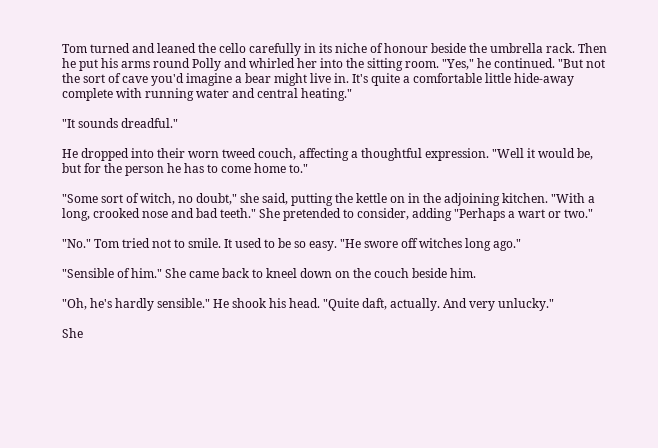Tom turned and leaned the cello carefully in its niche of honour beside the umbrella rack. Then he put his arms round Polly and whirled her into the sitting room. "Yes," he continued. "But not the sort of cave you'd imagine a bear might live in. It's quite a comfortable little hide-away complete with running water and central heating."

"It sounds dreadful."

He dropped into their worn tweed couch, affecting a thoughtful expression. "Well it would be, but for the person he has to come home to."

"Some sort of witch, no doubt," she said, putting the kettle on in the adjoining kitchen. "With a long, crooked nose and bad teeth." She pretended to consider, adding "Perhaps a wart or two."

"No." Tom tried not to smile. It used to be so easy. "He swore off witches long ago."

"Sensible of him." She came back to kneel down on the couch beside him.

"Oh, he's hardly sensible." He shook his head. "Quite daft, actually. And very unlucky."

She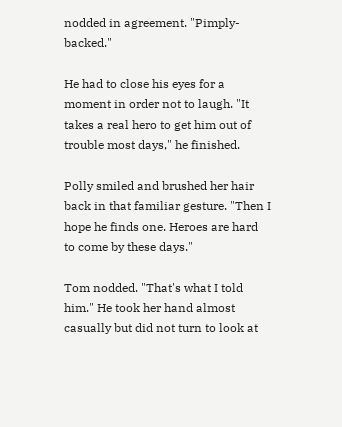nodded in agreement. "Pimply-backed."

He had to close his eyes for a moment in order not to laugh. "It takes a real hero to get him out of trouble most days," he finished.

Polly smiled and brushed her hair back in that familiar gesture. "Then I hope he finds one. Heroes are hard to come by these days."

Tom nodded. "That's what I told him." He took her hand almost casually but did not turn to look at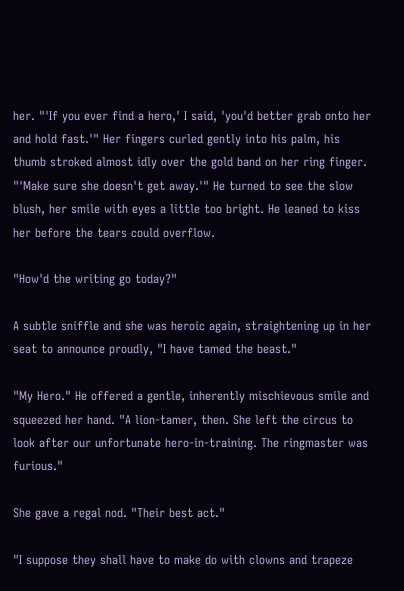her. "'If you ever find a hero,' I said, 'you'd better grab onto her and hold fast.'" Her fingers curled gently into his palm, his thumb stroked almost idly over the gold band on her ring finger. "'Make sure she doesn't get away.'" He turned to see the slow blush, her smile with eyes a little too bright. He leaned to kiss her before the tears could overflow.

"How'd the writing go today?"

A subtle sniffle and she was heroic again, straightening up in her seat to announce proudly, "I have tamed the beast."

"My Hero." He offered a gentle, inherently mischievous smile and squeezed her hand. "A lion-tamer, then. She left the circus to look after our unfortunate hero-in-training. The ringmaster was furious."

She gave a regal nod. "Their best act."

"I suppose they shall have to make do with clowns and trapeze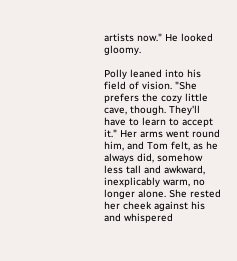artists now." He looked gloomy.

Polly leaned into his field of vision. "She prefers the cozy little cave, though. They'll have to learn to accept it." Her arms went round him, and Tom felt, as he always did, somehow less tall and awkward, inexplicably warm, no longer alone. She rested her cheek against his and whispered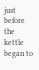just before the kettle began to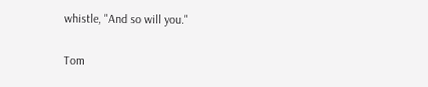whistle, "And so will you."

Tom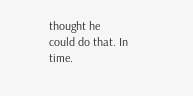thought he could do that. In time.